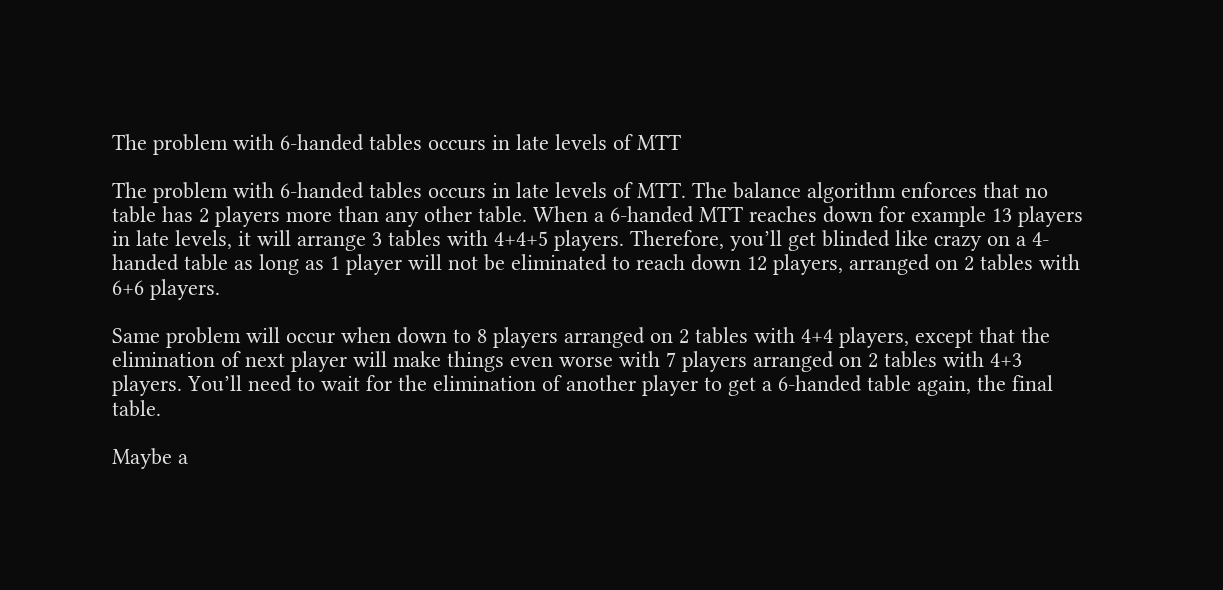The problem with 6-handed tables occurs in late levels of MTT

The problem with 6-handed tables occurs in late levels of MTT. The balance algorithm enforces that no table has 2 players more than any other table. When a 6-handed MTT reaches down for example 13 players in late levels, it will arrange 3 tables with 4+4+5 players. Therefore, you’ll get blinded like crazy on a 4-handed table as long as 1 player will not be eliminated to reach down 12 players, arranged on 2 tables with 6+6 players.

Same problem will occur when down to 8 players arranged on 2 tables with 4+4 players, except that the elimination of next player will make things even worse with 7 players arranged on 2 tables with 4+3 players. You’ll need to wait for the elimination of another player to get a 6-handed table again, the final table.

Maybe a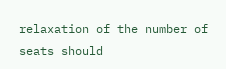relaxation of the number of seats should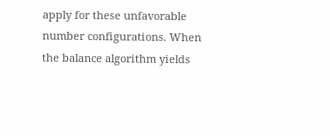apply for these unfavorable number configurations. When the balance algorithm yields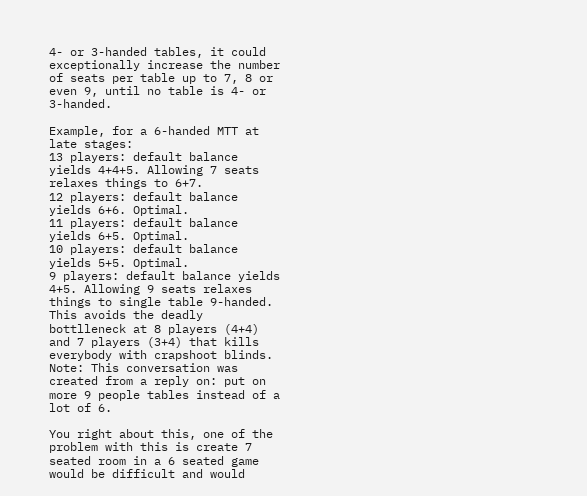4- or 3-handed tables, it could exceptionally increase the number of seats per table up to 7, 8 or even 9, until no table is 4- or 3-handed.

Example, for a 6-handed MTT at late stages:
13 players: default balance yields 4+4+5. Allowing 7 seats relaxes things to 6+7.
12 players: default balance yields 6+6. Optimal.
11 players: default balance yields 6+5. Optimal.
10 players: default balance yields 5+5. Optimal.
9 players: default balance yields 4+5. Allowing 9 seats relaxes things to single table 9-handed.
This avoids the deadly bottlleneck at 8 players (4+4) and 7 players (3+4) that kills everybody with crapshoot blinds. Note: This conversation was created from a reply on: put on more 9 people tables instead of a lot of 6.

You right about this, one of the problem with this is create 7 seated room in a 6 seated game would be difficult and would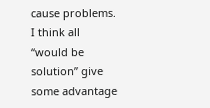cause problems. I think all “would be solution” give some advantage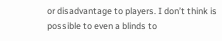or disadvantage to players. I don’t think is possible to even a blinds to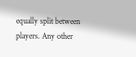equally split between players. Any other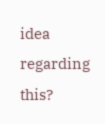idea regarding this?